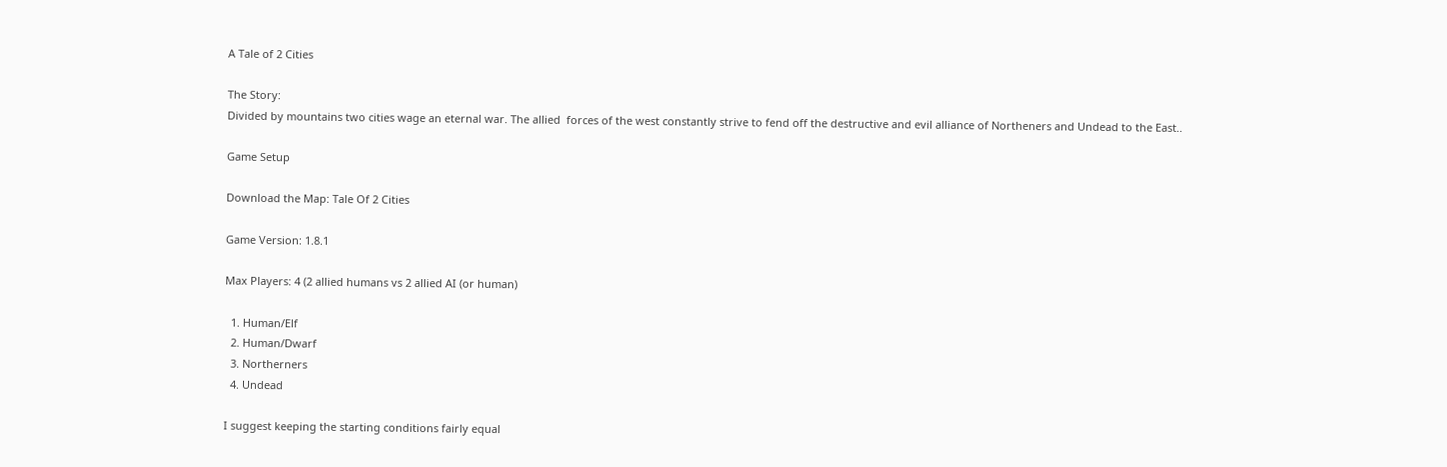A Tale of 2 Cities

The Story:
Divided by mountains two cities wage an eternal war. The allied  forces of the west constantly strive to fend off the destructive and evil alliance of Northeners and Undead to the East..

Game Setup

Download the Map: Tale Of 2 Cities

Game Version: 1.8.1

Max Players: 4 (2 allied humans vs 2 allied AI (or human)

  1. Human/Elf
  2. Human/Dwarf
  3. Northerners
  4. Undead

I suggest keeping the starting conditions fairly equal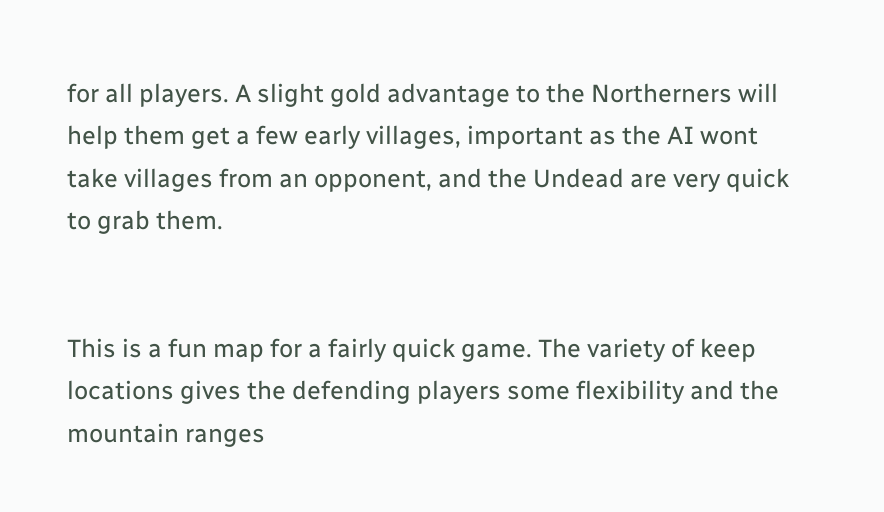for all players. A slight gold advantage to the Northerners will help them get a few early villages, important as the AI wont take villages from an opponent, and the Undead are very quick to grab them.


This is a fun map for a fairly quick game. The variety of keep locations gives the defending players some flexibility and the mountain ranges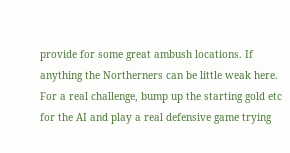provide for some great ambush locations. If anything the Northerners can be little weak here. For a real challenge, bump up the starting gold etc for the AI and play a real defensive game trying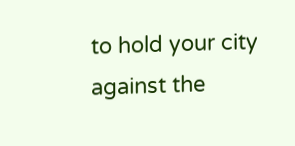to hold your city against the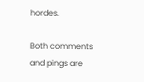hordes.

Both comments and pings are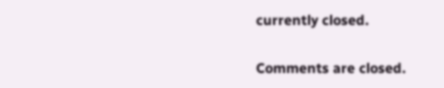currently closed.

Comments are closed.